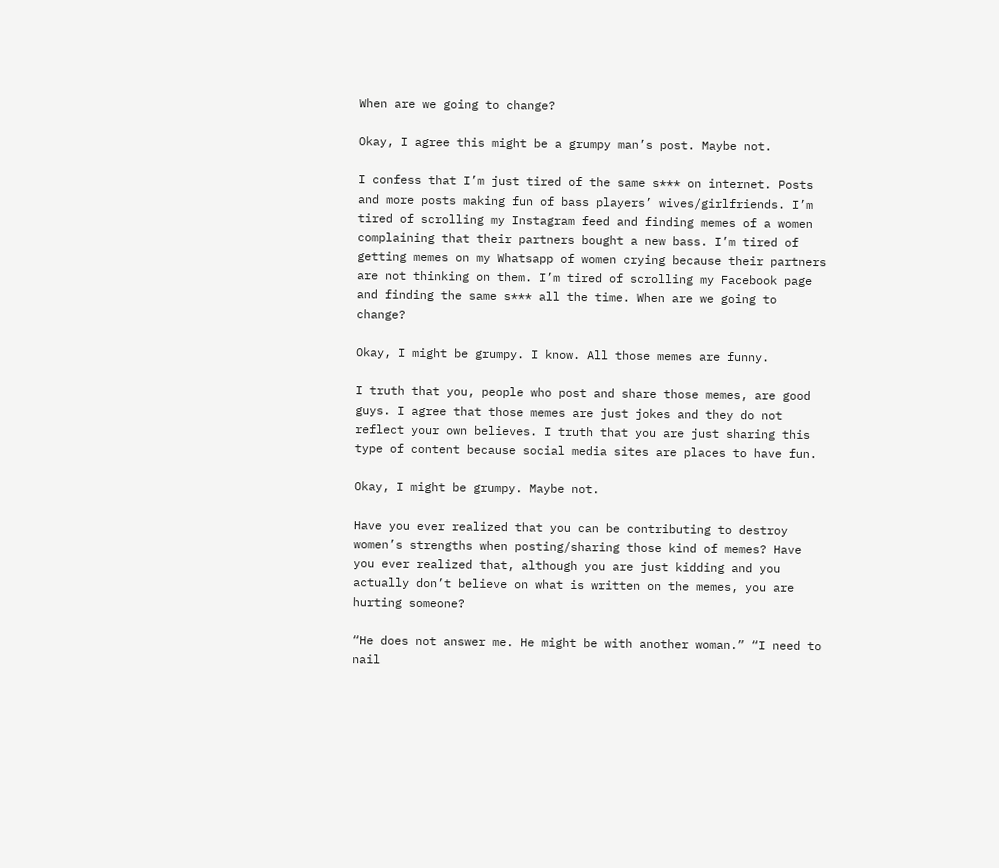When are we going to change?

Okay, I agree this might be a grumpy man’s post. Maybe not.

I confess that I’m just tired of the same s*** on internet. Posts and more posts making fun of bass players’ wives/girlfriends. I’m tired of scrolling my Instagram feed and finding memes of a women complaining that their partners bought a new bass. I’m tired of getting memes on my Whatsapp of women crying because their partners are not thinking on them. I’m tired of scrolling my Facebook page and finding the same s*** all the time. When are we going to change?

Okay, I might be grumpy. I know. All those memes are funny.

I truth that you, people who post and share those memes, are good guys. I agree that those memes are just jokes and they do not reflect your own believes. I truth that you are just sharing this type of content because social media sites are places to have fun.

Okay, I might be grumpy. Maybe not.

Have you ever realized that you can be contributing to destroy women’s strengths when posting/sharing those kind of memes? Have you ever realized that, although you are just kidding and you actually don’t believe on what is written on the memes, you are hurting someone?

“He does not answer me. He might be with another woman.” “I need to nail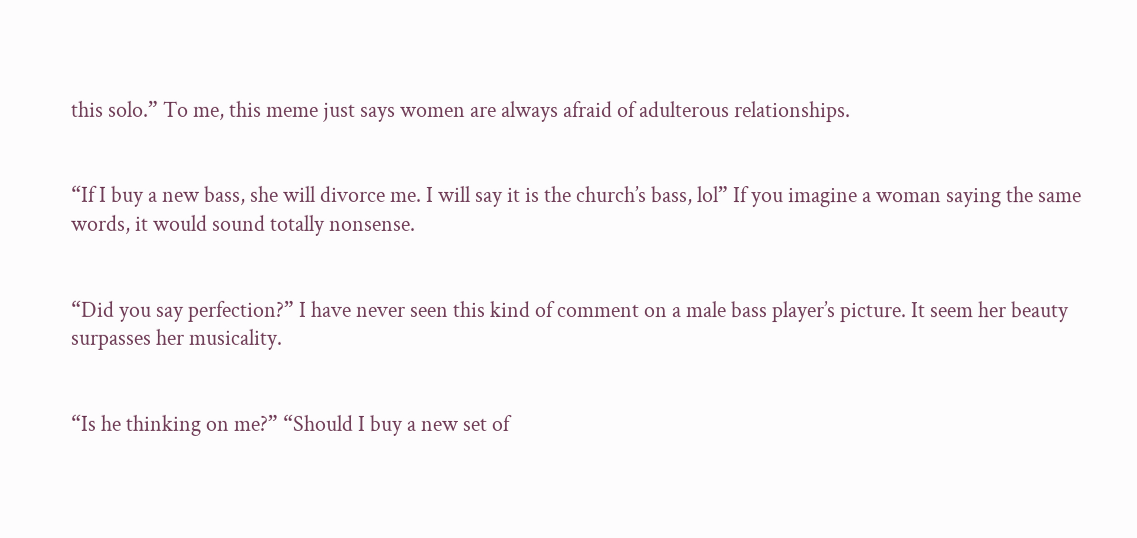this solo.” To me, this meme just says women are always afraid of adulterous relationships.


“If I buy a new bass, she will divorce me. I will say it is the church’s bass, lol” If you imagine a woman saying the same words, it would sound totally nonsense.


“Did you say perfection?” I have never seen this kind of comment on a male bass player’s picture. It seem her beauty surpasses her musicality.


“Is he thinking on me?” “Should I buy a new set of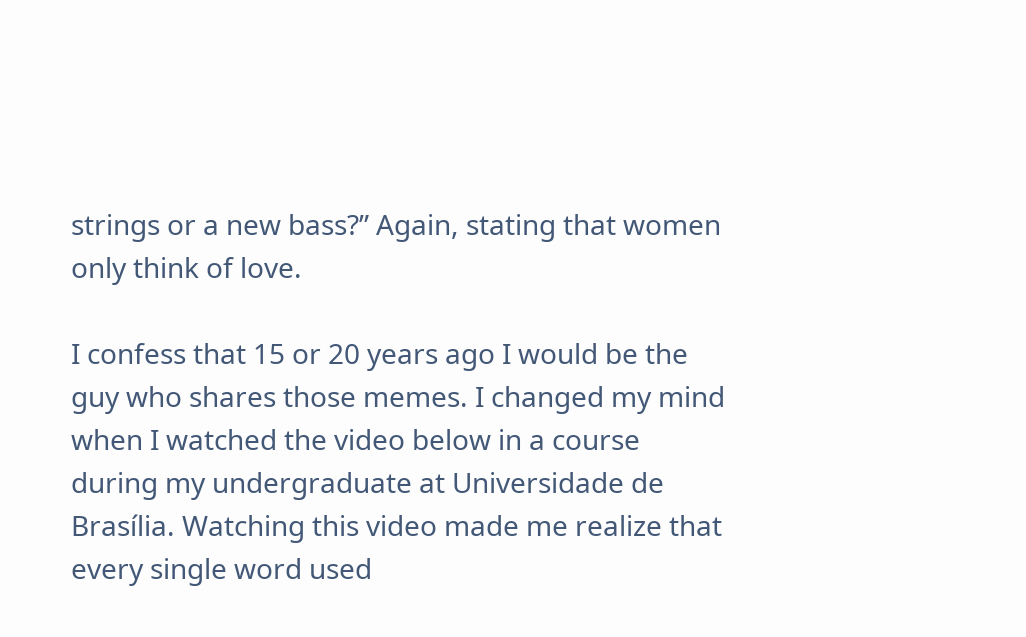strings or a new bass?” Again, stating that women only think of love.

I confess that 15 or 20 years ago I would be the guy who shares those memes. I changed my mind when I watched the video below in a course during my undergraduate at Universidade de Brasília. Watching this video made me realize that every single word used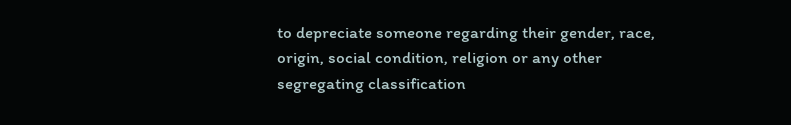to depreciate someone regarding their gender, race, origin, social condition, religion or any other segregating classification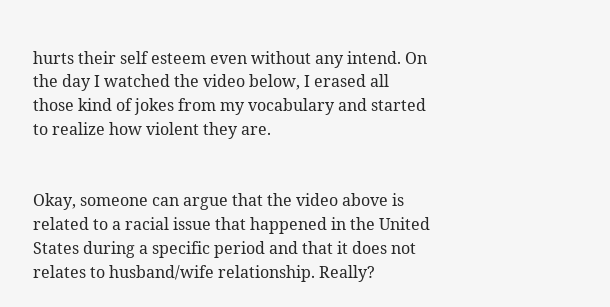hurts their self esteem even without any intend. On the day I watched the video below, I erased all those kind of jokes from my vocabulary and started to realize how violent they are.


Okay, someone can argue that the video above is related to a racial issue that happened in the United States during a specific period and that it does not relates to husband/wife relationship. Really?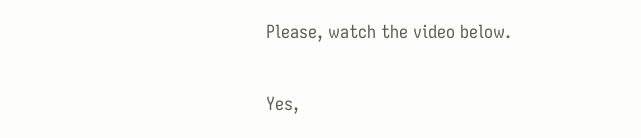Please, watch the video below.

Yes,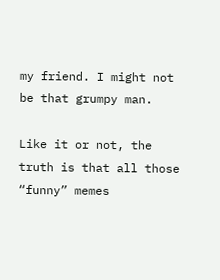my friend. I might not be that grumpy man.

Like it or not, the truth is that all those “funny” memes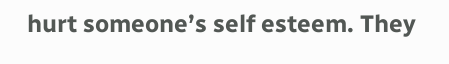hurt someone’s self esteem. They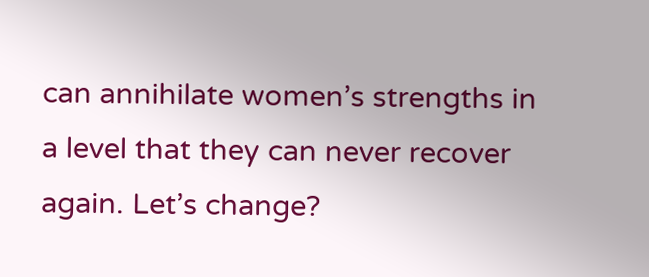can annihilate women’s strengths in a level that they can never recover again. Let’s change?